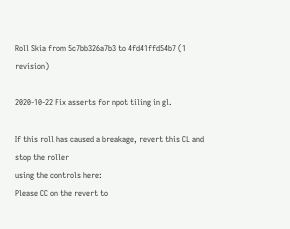Roll Skia from 5c7bb326a7b3 to 4fd41ffd54b7 (1 revision)

2020-10-22 Fix asserts for npot tiling in gl.

If this roll has caused a breakage, revert this CL and stop the roller
using the controls here:
Please CC on the revert to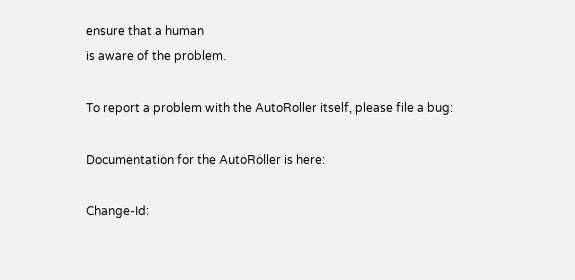ensure that a human
is aware of the problem.

To report a problem with the AutoRoller itself, please file a bug:

Documentation for the AutoRoller is here:

Change-Id: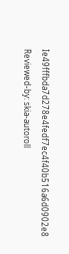Ie49fffbda7d278e4fedf7ec4f40b516a6d0902e8
Reviewed-by: skia-autoroll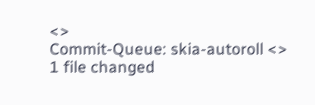<>
Commit-Queue: skia-autoroll <>
1 file changed